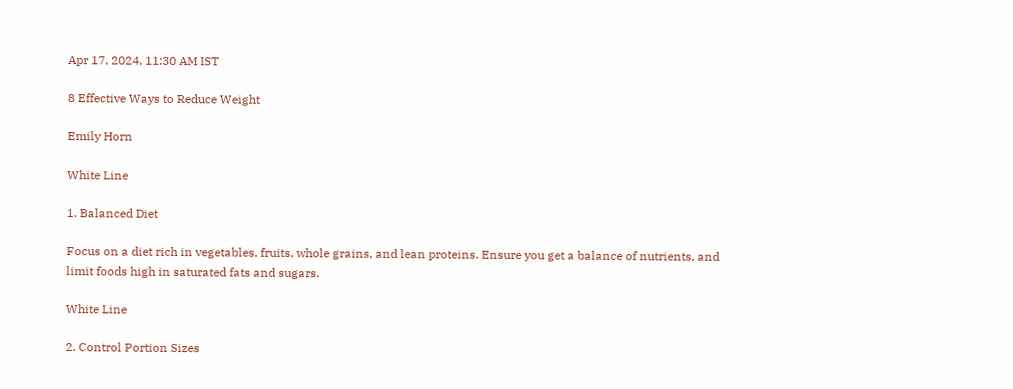Apr 17, 2024, 11:30 AM IST

8 Effective Ways to Reduce Weight

Emily Horn

White Line

1. Balanced Diet

Focus on a diet rich in vegetables, fruits, whole grains, and lean proteins. Ensure you get a balance of nutrients, and limit foods high in saturated fats and sugars.

White Line

2. Control Portion Sizes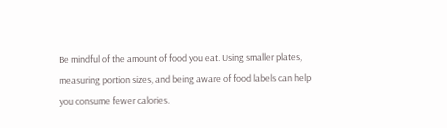Be mindful of the amount of food you eat. Using smaller plates, measuring portion sizes, and being aware of food labels can help you consume fewer calories.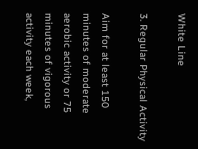White Line

3. Regular Physical Activity

Aim for at least 150 minutes of moderate aerobic activity or 75 minutes of vigorous activity each week,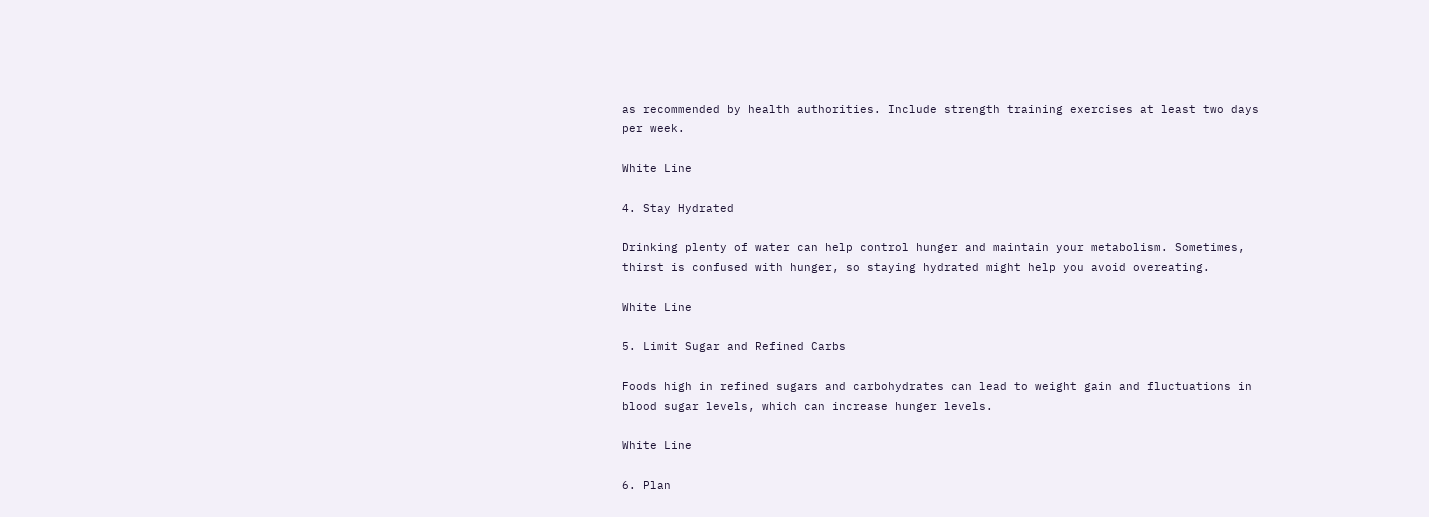as recommended by health authorities. Include strength training exercises at least two days per week.

White Line

4. Stay Hydrated

Drinking plenty of water can help control hunger and maintain your metabolism. Sometimes, thirst is confused with hunger, so staying hydrated might help you avoid overeating.

White Line

5. Limit Sugar and Refined Carbs

Foods high in refined sugars and carbohydrates can lead to weight gain and fluctuations in blood sugar levels, which can increase hunger levels.

White Line

6. Plan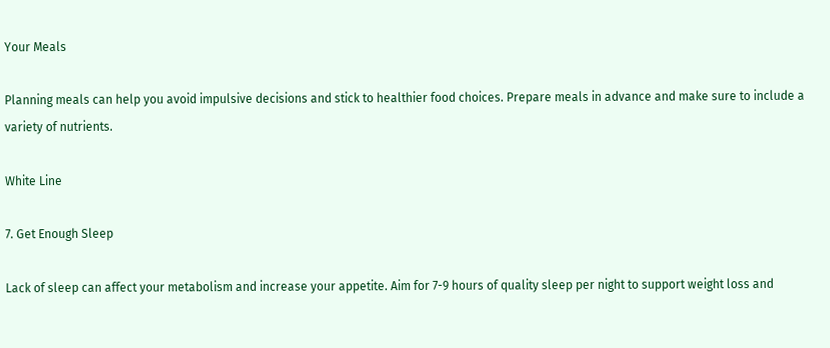Your Meals

Planning meals can help you avoid impulsive decisions and stick to healthier food choices. Prepare meals in advance and make sure to include a variety of nutrients.

White Line

7. Get Enough Sleep

Lack of sleep can affect your metabolism and increase your appetite. Aim for 7-9 hours of quality sleep per night to support weight loss and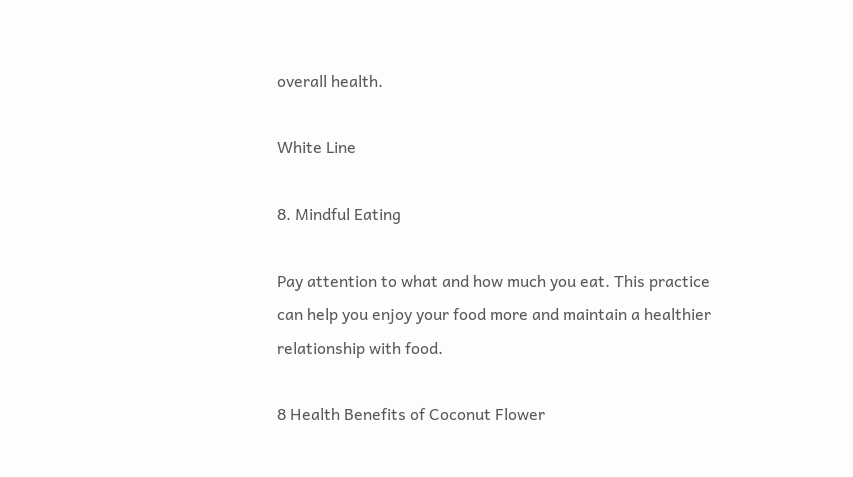overall health.

White Line

8. Mindful Eating

Pay attention to what and how much you eat. This practice can help you enjoy your food more and maintain a healthier relationship with food.

8 Health Benefits of Coconut Flower